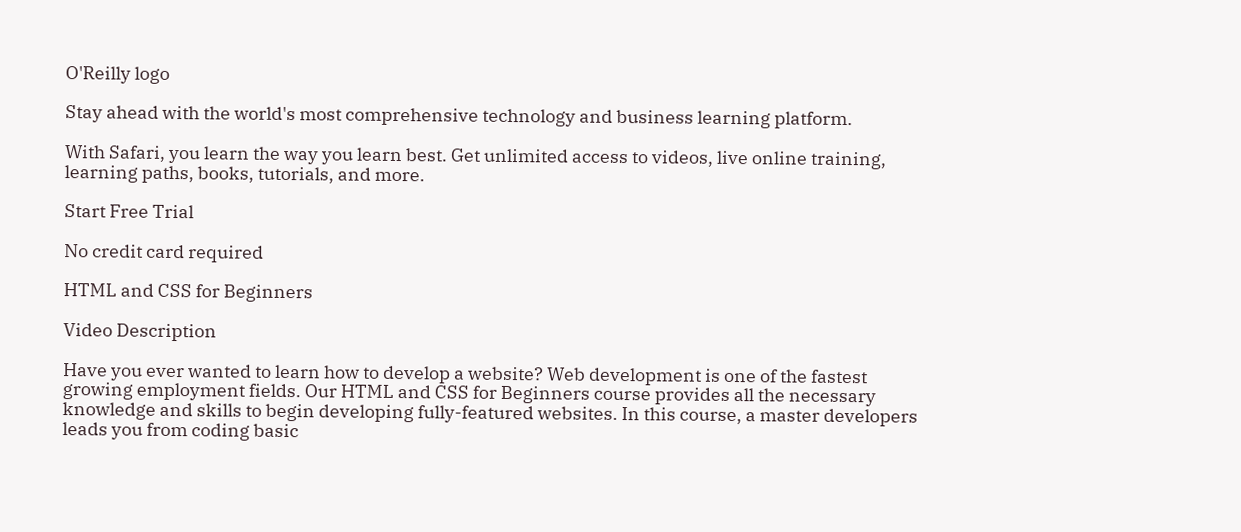O'Reilly logo

Stay ahead with the world's most comprehensive technology and business learning platform.

With Safari, you learn the way you learn best. Get unlimited access to videos, live online training, learning paths, books, tutorials, and more.

Start Free Trial

No credit card required

HTML and CSS for Beginners

Video Description

Have you ever wanted to learn how to develop a website? Web development is one of the fastest growing employment fields. Our HTML and CSS for Beginners course provides all the necessary knowledge and skills to begin developing fully-featured websites. In this course, a master developers leads you from coding basic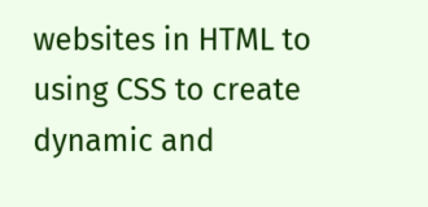websites in HTML to using CSS to create dynamic and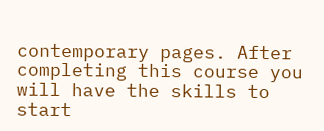contemporary pages. After completing this course you will have the skills to start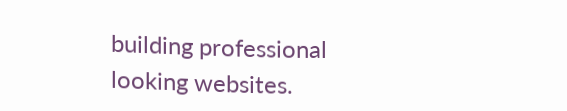building professional looking websites.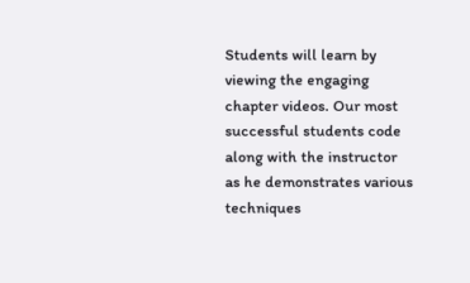Students will learn by viewing the engaging chapter videos. Our most successful students code along with the instructor as he demonstrates various techniques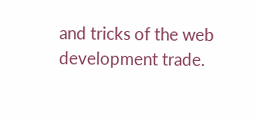and tricks of the web development trade.